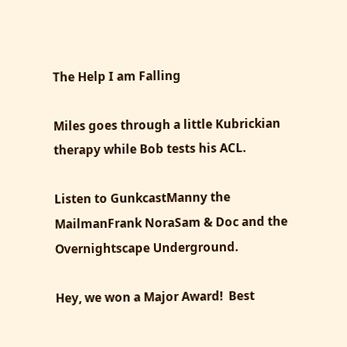The Help I am Falling

Miles goes through a little Kubrickian therapy while Bob tests his ACL.

Listen to GunkcastManny the MailmanFrank NoraSam & Doc and the Overnightscape Underground.

Hey, we won a Major Award!  Best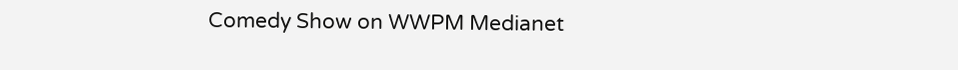Comedy Show on WWPM Medianet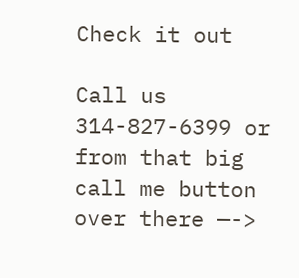Check it out

Call us 314-827-6399 or from that big call me button over there —->